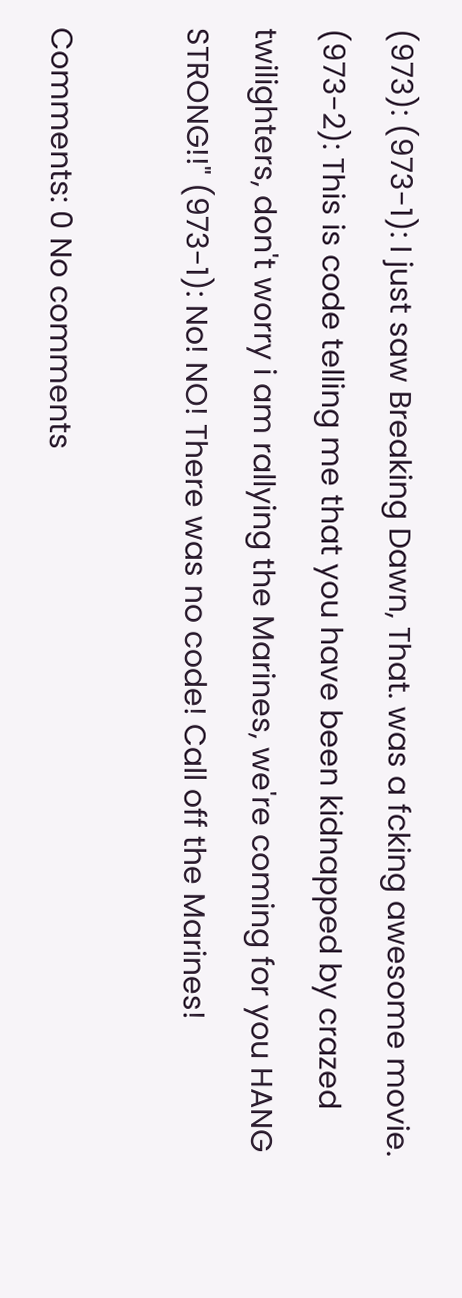(973): (973-1): I just saw Breaking Dawn, That. was a fcking awesome movie. (973-2): This is code telling me that you have been kidnapped by crazed twilighters, don't worry i am rallying the Marines, we're coming for you HANG STRONG!!" (973-1): No! NO! There was no code! Call off the Marines!

Comments: 0 No comments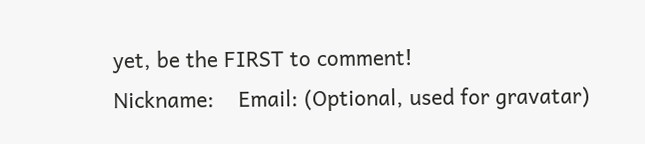yet, be the FIRST to comment!
Nickname:    Email: (Optional, used for gravatar)